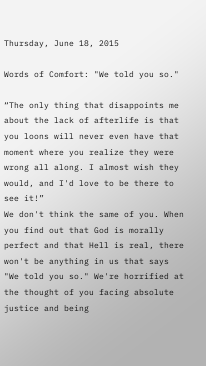Thursday, June 18, 2015

Words of Comfort: "We told you so."

“The only thing that disappoints me about the lack of afterlife is that you loons will never even have that moment where you realize they were wrong all along. I almost wish they would, and I'd love to be there to see it!”
We don't think the same of you. When you find out that God is morally perfect and that Hell is real, there won't be anything in us that says "We told you so." We're horrified at the thought of you facing absolute justice and being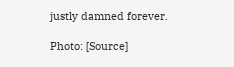justly damned forever.

Photo: [Source]